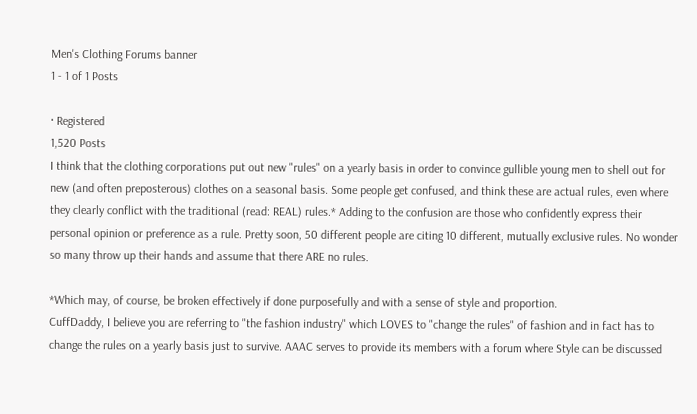Men's Clothing Forums banner
1 - 1 of 1 Posts

· Registered
1,520 Posts
I think that the clothing corporations put out new "rules" on a yearly basis in order to convince gullible young men to shell out for new (and often preposterous) clothes on a seasonal basis. Some people get confused, and think these are actual rules, even where they clearly conflict with the traditional (read: REAL) rules.* Adding to the confusion are those who confidently express their personal opinion or preference as a rule. Pretty soon, 50 different people are citing 10 different, mutually exclusive rules. No wonder so many throw up their hands and assume that there ARE no rules.

*Which may, of course, be broken effectively if done purposefully and with a sense of style and proportion.
CuffDaddy, I believe you are referring to "the fashion industry" which LOVES to "change the rules" of fashion and in fact has to change the rules on a yearly basis just to survive. AAAC serves to provide its members with a forum where Style can be discussed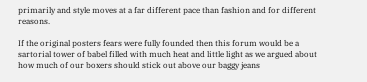primarily and style moves at a far different pace than fashion and for different reasons.

If the original posters fears were fully founded then this forum would be a sartorial tower of babel filled with much heat and little light as we argued about how much of our boxers should stick out above our baggy jeans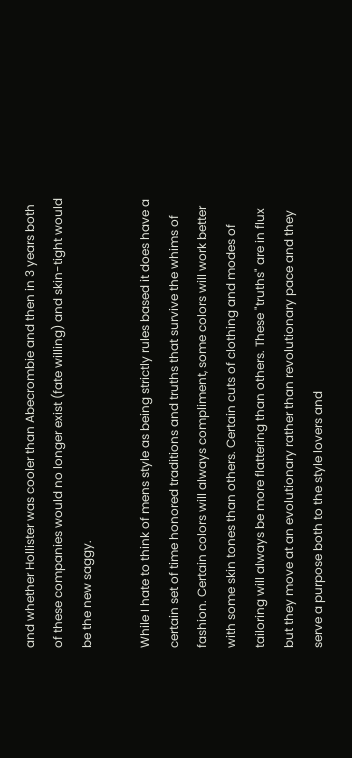and whether Hollister was cooler than Abecrombie and then in 3 years both of these companies would no longer exist (fate willing) and skin-tight would be the new saggy.

While I hate to think of mens style as being strictly rules based it does have a certain set of time honored traditions and truths that survive the whims of fashion. Certain colors will always compliment, some colors will work better with some skin tones than others. Certain cuts of clothing and modes of tailoring will always be more flattering than others. These "truths" are in flux but they move at an evolutionary rather than revolutionary pace and they serve a purpose both to the style lovers and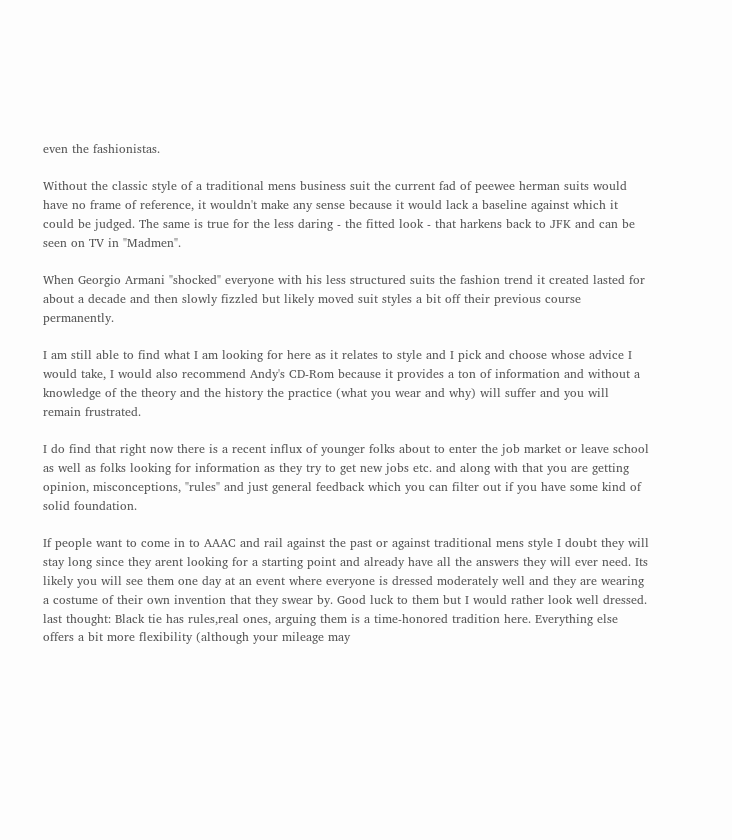even the fashionistas.

Without the classic style of a traditional mens business suit the current fad of peewee herman suits would have no frame of reference, it wouldn't make any sense because it would lack a baseline against which it could be judged. The same is true for the less daring - the fitted look - that harkens back to JFK and can be seen on TV in "Madmen".

When Georgio Armani "shocked" everyone with his less structured suits the fashion trend it created lasted for about a decade and then slowly fizzled but likely moved suit styles a bit off their previous course permanently.

I am still able to find what I am looking for here as it relates to style and I pick and choose whose advice I would take, I would also recommend Andy's CD-Rom because it provides a ton of information and without a knowledge of the theory and the history the practice (what you wear and why) will suffer and you will remain frustrated.

I do find that right now there is a recent influx of younger folks about to enter the job market or leave school as well as folks looking for information as they try to get new jobs etc. and along with that you are getting opinion, misconceptions, "rules" and just general feedback which you can filter out if you have some kind of solid foundation.

If people want to come in to AAAC and rail against the past or against traditional mens style I doubt they will stay long since they arent looking for a starting point and already have all the answers they will ever need. Its likely you will see them one day at an event where everyone is dressed moderately well and they are wearing a costume of their own invention that they swear by. Good luck to them but I would rather look well dressed. last thought: Black tie has rules,real ones, arguing them is a time-honored tradition here. Everything else offers a bit more flexibility (although your mileage may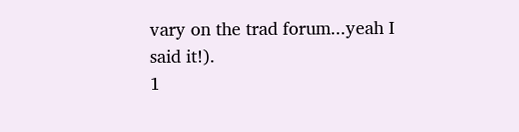vary on the trad forum...yeah I said it!).
1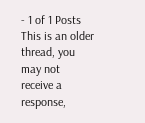- 1 of 1 Posts
This is an older thread, you may not receive a response,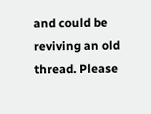and could be reviving an old thread. Please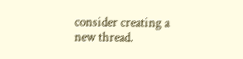consider creating a new thread.